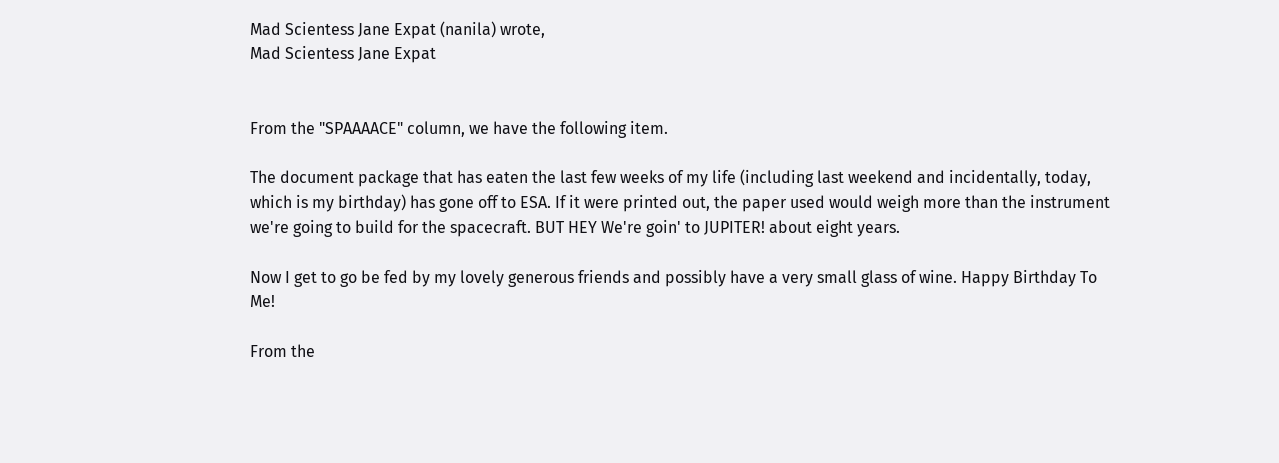Mad Scientess Jane Expat (nanila) wrote,
Mad Scientess Jane Expat


From the "SPAAAACE" column, we have the following item.

The document package that has eaten the last few weeks of my life (including last weekend and incidentally, today, which is my birthday) has gone off to ESA. If it were printed out, the paper used would weigh more than the instrument we're going to build for the spacecraft. BUT HEY We're goin' to JUPITER! about eight years.

Now I get to go be fed by my lovely generous friends and possibly have a very small glass of wine. Happy Birthday To Me!

From the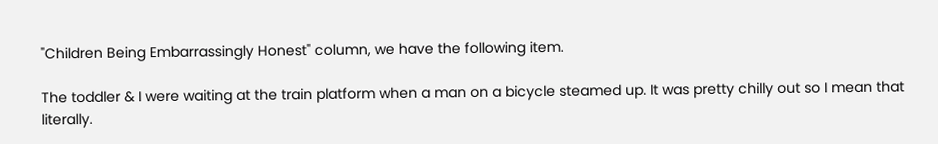"Children Being Embarrassingly Honest" column, we have the following item.

The toddler & I were waiting at the train platform when a man on a bicycle steamed up. It was pretty chilly out so I mean that literally.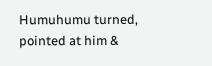Humuhumu turned, pointed at him &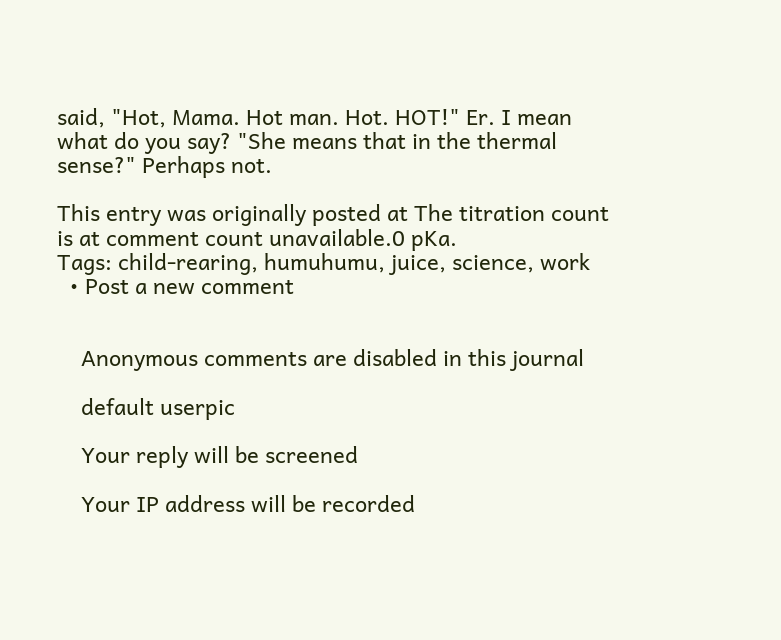said, "Hot, Mama. Hot man. Hot. HOT!" Er. I mean what do you say? "She means that in the thermal sense?" Perhaps not.

This entry was originally posted at The titration count is at comment count unavailable.0 pKa.
Tags: child-rearing, humuhumu, juice, science, work
  • Post a new comment


    Anonymous comments are disabled in this journal

    default userpic

    Your reply will be screened

    Your IP address will be recorded